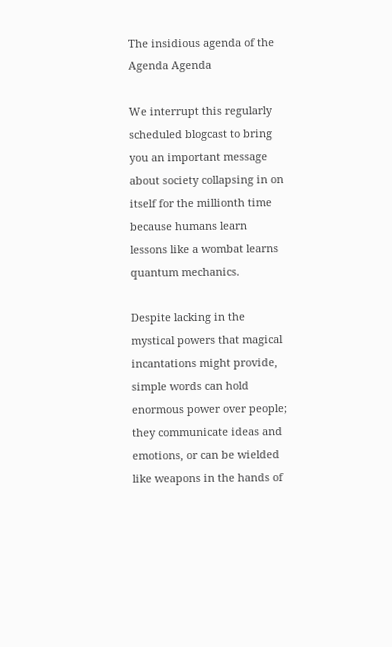The insidious agenda of the Agenda Agenda

We interrupt this regularly scheduled blogcast to bring you an important message about society collapsing in on itself for the millionth time because humans learn lessons like a wombat learns quantum mechanics.

Despite lacking in the mystical powers that magical incantations might provide, simple words can hold enormous power over people; they communicate ideas and emotions, or can be wielded like weapons in the hands of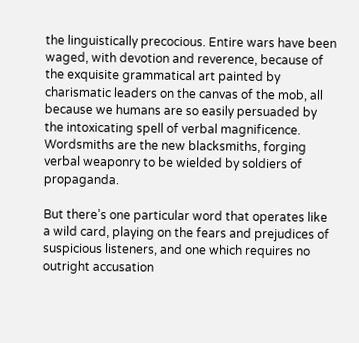the linguistically precocious. Entire wars have been waged, with devotion and reverence, because of the exquisite grammatical art painted by charismatic leaders on the canvas of the mob, all because we humans are so easily persuaded by the intoxicating spell of verbal magnificence. Wordsmiths are the new blacksmiths, forging verbal weaponry to be wielded by soldiers of propaganda.

But there’s one particular word that operates like a wild card, playing on the fears and prejudices of suspicious listeners, and one which requires no outright accusation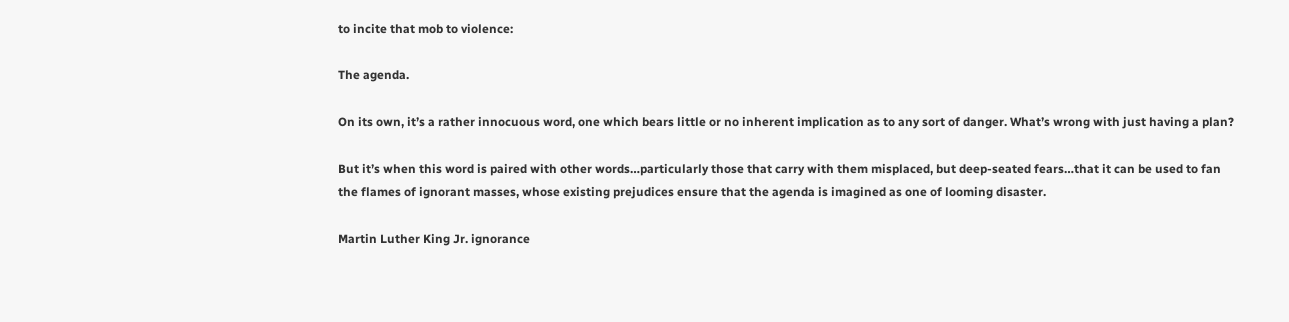to incite that mob to violence:

The agenda.

On its own, it’s a rather innocuous word, one which bears little or no inherent implication as to any sort of danger. What’s wrong with just having a plan?

But it’s when this word is paired with other words…particularly those that carry with them misplaced, but deep-seated fears…that it can be used to fan the flames of ignorant masses, whose existing prejudices ensure that the agenda is imagined as one of looming disaster.

Martin Luther King Jr. ignorance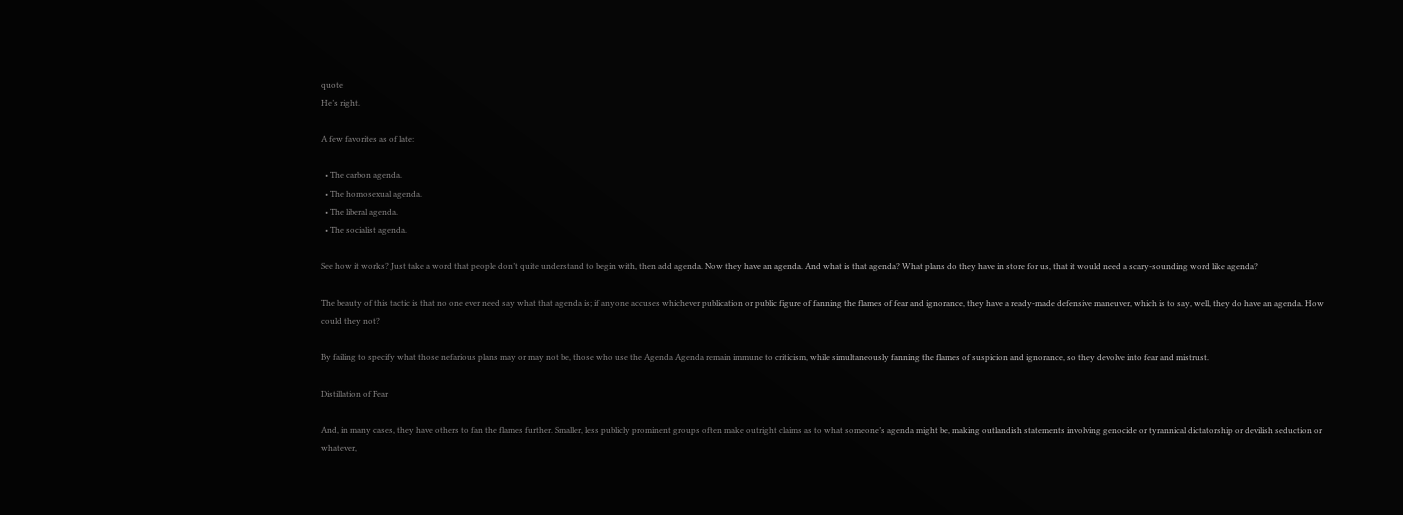quote
He’s right.

A few favorites as of late:

  • The carbon agenda.
  • The homosexual agenda.
  • The liberal agenda.
  • The socialist agenda.

See how it works? Just take a word that people don’t quite understand to begin with, then add agenda. Now they have an agenda. And what is that agenda? What plans do they have in store for us, that it would need a scary-sounding word like agenda?

The beauty of this tactic is that no one ever need say what that agenda is; if anyone accuses whichever publication or public figure of fanning the flames of fear and ignorance, they have a ready-made defensive maneuver, which is to say, well, they do have an agenda. How could they not?

By failing to specify what those nefarious plans may or may not be, those who use the Agenda Agenda remain immune to criticism, while simultaneously fanning the flames of suspicion and ignorance, so they devolve into fear and mistrust.

Distillation of Fear

And, in many cases, they have others to fan the flames further. Smaller, less publicly prominent groups often make outright claims as to what someone’s agenda might be, making outlandish statements involving genocide or tyrannical dictatorship or devilish seduction or whatever,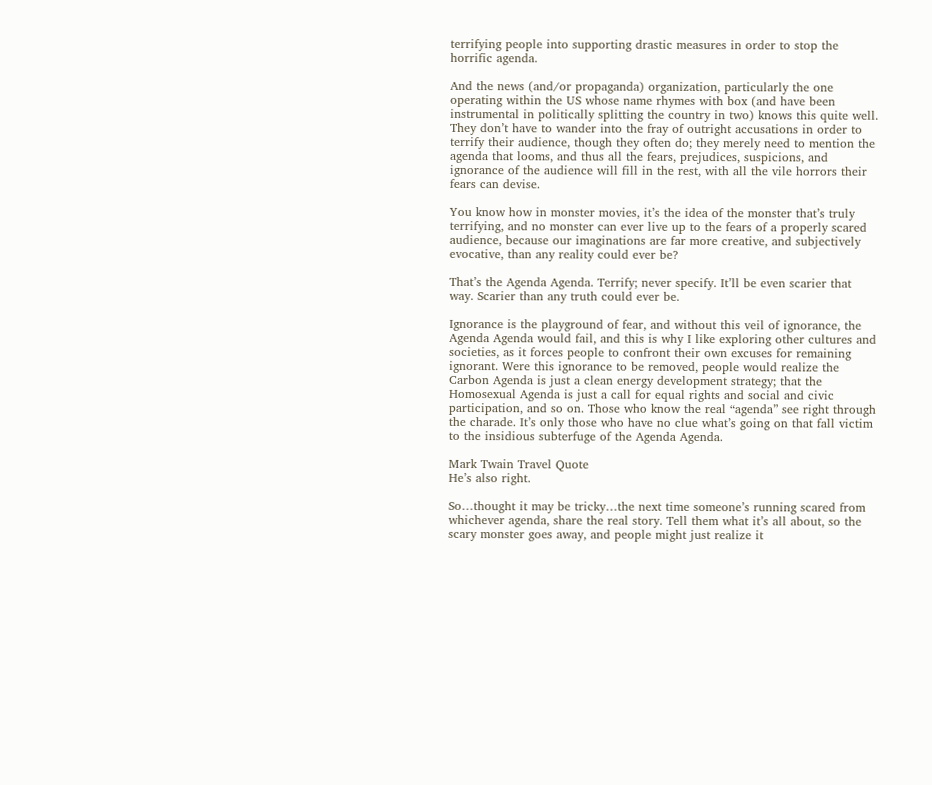terrifying people into supporting drastic measures in order to stop the horrific agenda.

And the news (and/or propaganda) organization, particularly the one operating within the US whose name rhymes with box (and have been instrumental in politically splitting the country in two) knows this quite well. They don’t have to wander into the fray of outright accusations in order to terrify their audience, though they often do; they merely need to mention the agenda that looms, and thus all the fears, prejudices, suspicions, and ignorance of the audience will fill in the rest, with all the vile horrors their fears can devise.

You know how in monster movies, it’s the idea of the monster that’s truly terrifying, and no monster can ever live up to the fears of a properly scared audience, because our imaginations are far more creative, and subjectively evocative, than any reality could ever be?

That’s the Agenda Agenda. Terrify; never specify. It’ll be even scarier that way. Scarier than any truth could ever be.

Ignorance is the playground of fear, and without this veil of ignorance, the Agenda Agenda would fail, and this is why I like exploring other cultures and societies, as it forces people to confront their own excuses for remaining ignorant. Were this ignorance to be removed, people would realize the Carbon Agenda is just a clean energy development strategy; that the Homosexual Agenda is just a call for equal rights and social and civic participation, and so on. Those who know the real “agenda” see right through the charade. It’s only those who have no clue what’s going on that fall victim to the insidious subterfuge of the Agenda Agenda.

Mark Twain Travel Quote
He’s also right.

So…thought it may be tricky…the next time someone’s running scared from whichever agenda, share the real story. Tell them what it’s all about, so the scary monster goes away, and people might just realize it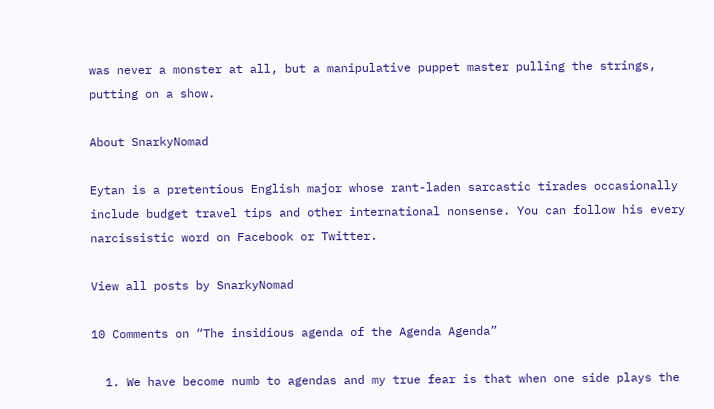was never a monster at all, but a manipulative puppet master pulling the strings, putting on a show.

About SnarkyNomad

Eytan is a pretentious English major whose rant-laden sarcastic tirades occasionally include budget travel tips and other international nonsense. You can follow his every narcissistic word on Facebook or Twitter.

View all posts by SnarkyNomad

10 Comments on “The insidious agenda of the Agenda Agenda”

  1. We have become numb to agendas and my true fear is that when one side plays the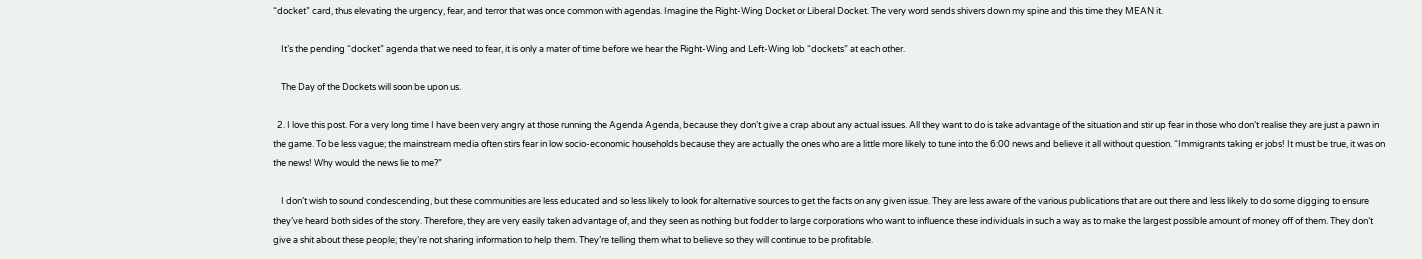“docket” card, thus elevating the urgency, fear, and terror that was once common with agendas. Imagine the Right-Wing Docket or Liberal Docket. The very word sends shivers down my spine and this time they MEAN it.

    It’s the pending “docket” agenda that we need to fear, it is only a mater of time before we hear the Right-Wing and Left-Wing lob “dockets” at each other.

    The Day of the Dockets will soon be upon us.

  2. I love this post. For a very long time I have been very angry at those running the Agenda Agenda, because they don’t give a crap about any actual issues. All they want to do is take advantage of the situation and stir up fear in those who don’t realise they are just a pawn in the game. To be less vague; the mainstream media often stirs fear in low socio-economic households because they are actually the ones who are a little more likely to tune into the 6:00 news and believe it all without question. “Immigrants taking er jobs! It must be true, it was on the news! Why would the news lie to me?”

    I don’t wish to sound condescending, but these communities are less educated and so less likely to look for alternative sources to get the facts on any given issue. They are less aware of the various publications that are out there and less likely to do some digging to ensure they’ve heard both sides of the story. Therefore, they are very easily taken advantage of, and they seen as nothing but fodder to large corporations who want to influence these individuals in such a way as to make the largest possible amount of money off of them. They don’t give a shit about these people; they’re not sharing information to help them. They’re telling them what to believe so they will continue to be profitable.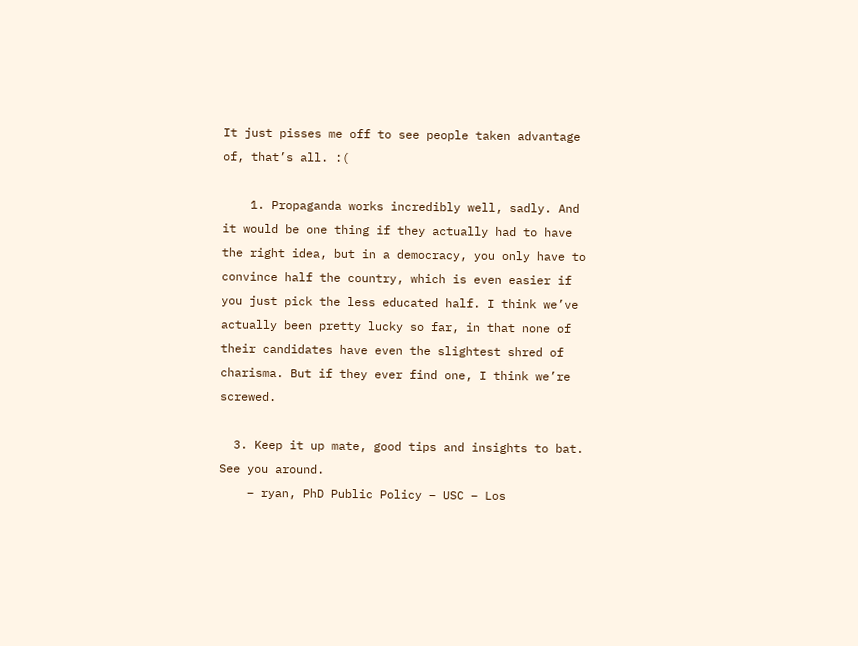It just pisses me off to see people taken advantage of, that’s all. :(

    1. Propaganda works incredibly well, sadly. And it would be one thing if they actually had to have the right idea, but in a democracy, you only have to convince half the country, which is even easier if you just pick the less educated half. I think we’ve actually been pretty lucky so far, in that none of their candidates have even the slightest shred of charisma. But if they ever find one, I think we’re screwed.

  3. Keep it up mate, good tips and insights to bat. See you around.
    – ryan, PhD Public Policy – USC – Los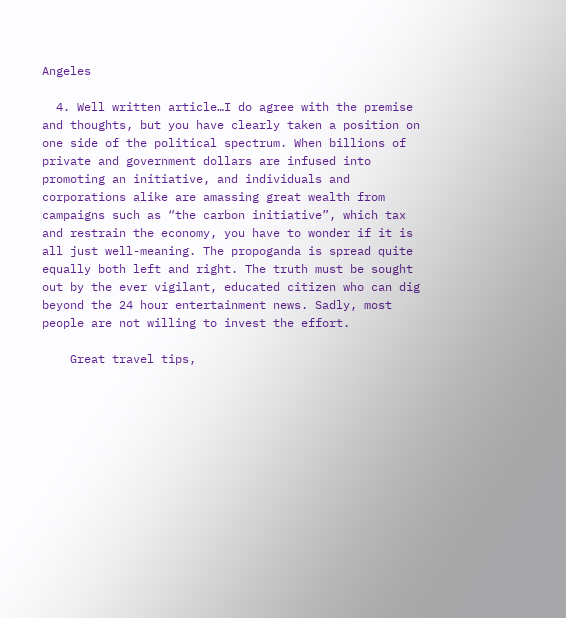Angeles

  4. Well written article…I do agree with the premise and thoughts, but you have clearly taken a position on one side of the political spectrum. When billions of private and government dollars are infused into promoting an initiative, and individuals and corporations alike are amassing great wealth from campaigns such as “the carbon initiative”, which tax and restrain the economy, you have to wonder if it is all just well-meaning. The propoganda is spread quite equally both left and right. The truth must be sought out by the ever vigilant, educated citizen who can dig beyond the 24 hour entertainment news. Sadly, most people are not willing to invest the effort.

    Great travel tips,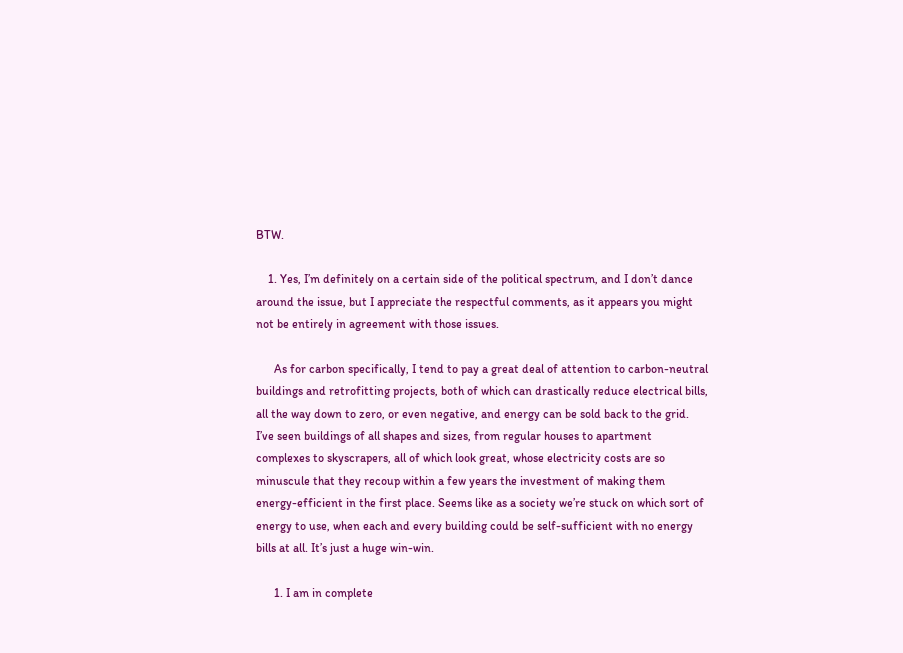BTW.

    1. Yes, I’m definitely on a certain side of the political spectrum, and I don’t dance around the issue, but I appreciate the respectful comments, as it appears you might not be entirely in agreement with those issues.

      As for carbon specifically, I tend to pay a great deal of attention to carbon-neutral buildings and retrofitting projects, both of which can drastically reduce electrical bills, all the way down to zero, or even negative, and energy can be sold back to the grid. I’ve seen buildings of all shapes and sizes, from regular houses to apartment complexes to skyscrapers, all of which look great, whose electricity costs are so minuscule that they recoup within a few years the investment of making them energy-efficient in the first place. Seems like as a society we’re stuck on which sort of energy to use, when each and every building could be self-sufficient with no energy bills at all. It’s just a huge win-win.

      1. I am in complete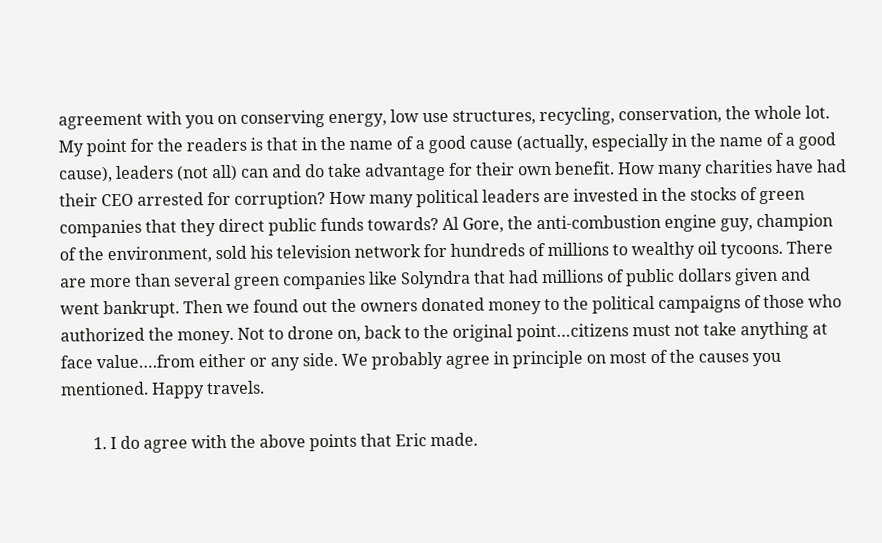agreement with you on conserving energy, low use structures, recycling, conservation, the whole lot. My point for the readers is that in the name of a good cause (actually, especially in the name of a good cause), leaders (not all) can and do take advantage for their own benefit. How many charities have had their CEO arrested for corruption? How many political leaders are invested in the stocks of green companies that they direct public funds towards? Al Gore, the anti-combustion engine guy, champion of the environment, sold his television network for hundreds of millions to wealthy oil tycoons. There are more than several green companies like Solyndra that had millions of public dollars given and went bankrupt. Then we found out the owners donated money to the political campaigns of those who authorized the money. Not to drone on, back to the original point…citizens must not take anything at face value….from either or any side. We probably agree in principle on most of the causes you mentioned. Happy travels.

        1. I do agree with the above points that Eric made.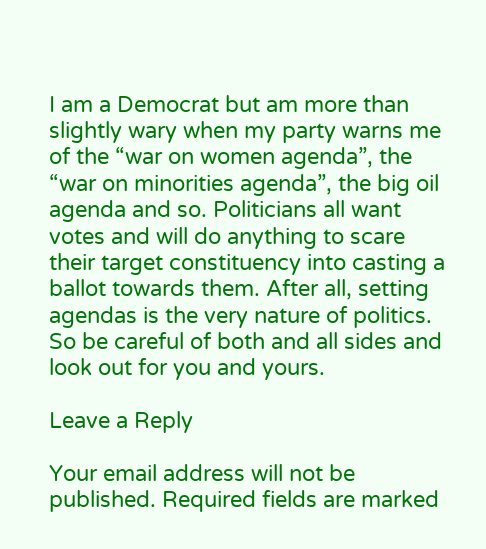I am a Democrat but am more than slightly wary when my party warns me of the “war on women agenda”, the “war on minorities agenda”, the big oil agenda and so. Politicians all want votes and will do anything to scare their target constituency into casting a ballot towards them. After all, setting agendas is the very nature of politics. So be careful of both and all sides and look out for you and yours.

Leave a Reply

Your email address will not be published. Required fields are marked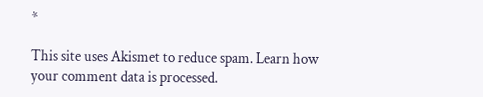*

This site uses Akismet to reduce spam. Learn how your comment data is processed.